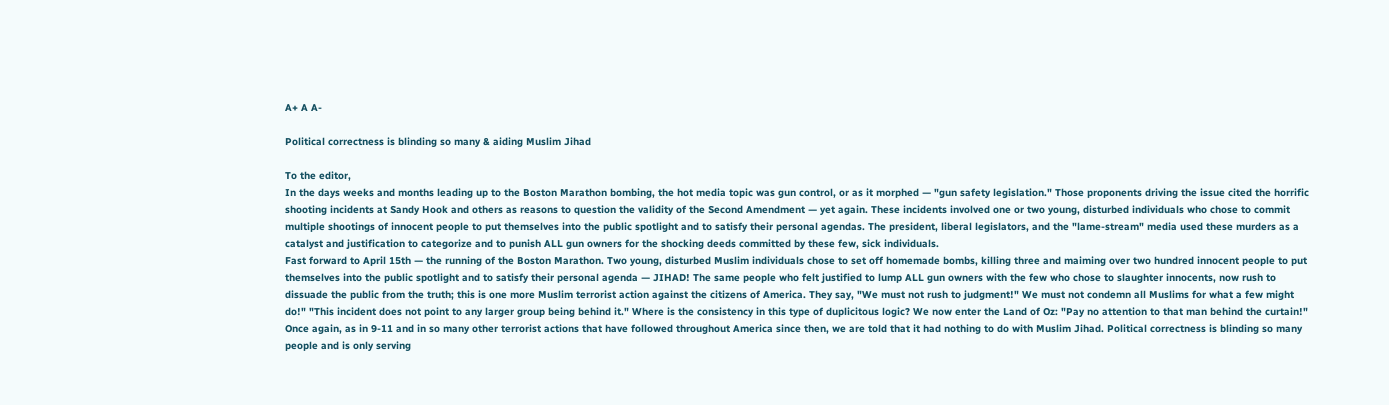A+ A A-

Political correctness is blinding so many & aiding Muslim Jihad

To the editor,
In the days weeks and months leading up to the Boston Marathon bombing, the hot media topic was gun control, or as it morphed — "gun safety legislation." Those proponents driving the issue cited the horrific shooting incidents at Sandy Hook and others as reasons to question the validity of the Second Amendment — yet again. These incidents involved one or two young, disturbed individuals who chose to commit multiple shootings of innocent people to put themselves into the public spotlight and to satisfy their personal agendas. The president, liberal legislators, and the "lame-stream" media used these murders as a catalyst and justification to categorize and to punish ALL gun owners for the shocking deeds committed by these few, sick individuals.
Fast forward to April 15th — the running of the Boston Marathon. Two young, disturbed Muslim individuals chose to set off homemade bombs, killing three and maiming over two hundred innocent people to put themselves into the public spotlight and to satisfy their personal agenda — JIHAD! The same people who felt justified to lump ALL gun owners with the few who chose to slaughter innocents, now rush to dissuade the public from the truth; this is one more Muslim terrorist action against the citizens of America. They say, "We must not rush to judgment!" We must not condemn all Muslims for what a few might do!" "This incident does not point to any larger group being behind it." Where is the consistency in this type of duplicitous logic? We now enter the Land of Oz: "Pay no attention to that man behind the curtain!"
Once again, as in 9-11 and in so many other terrorist actions that have followed throughout America since then, we are told that it had nothing to do with Muslim Jihad. Political correctness is blinding so many people and is only serving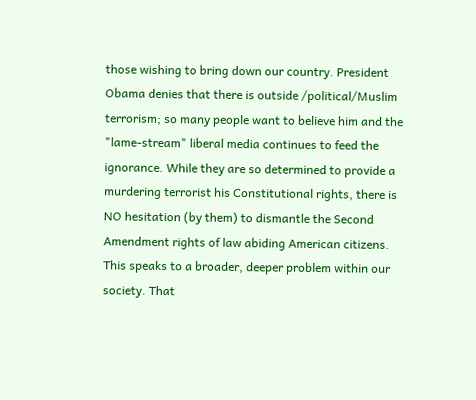those wishing to bring down our country. President Obama denies that there is outside /political/Muslim terrorism; so many people want to believe him and the "lame-stream" liberal media continues to feed the ignorance. While they are so determined to provide a murdering terrorist his Constitutional rights, there is NO hesitation (by them) to dismantle the Second Amendment rights of law abiding American citizens.
This speaks to a broader, deeper problem within our society. That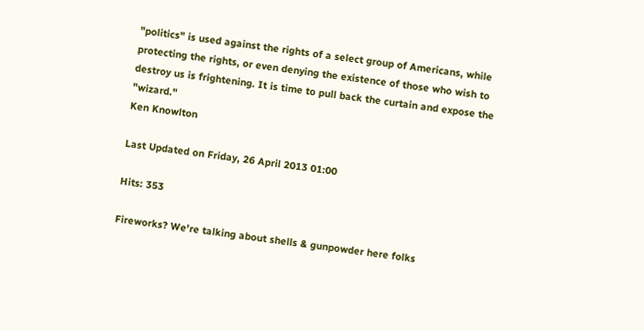"politics" is used against the rights of a select group of Americans, while protecting the rights, or even denying the existence of those who wish to destroy us is frightening. It is time to pull back the curtain and expose the "wizard."
Ken Knowlton

Last Updated on Friday, 26 April 2013 01:00

Hits: 353

Fireworks? We're talking about shells & gunpowder here folks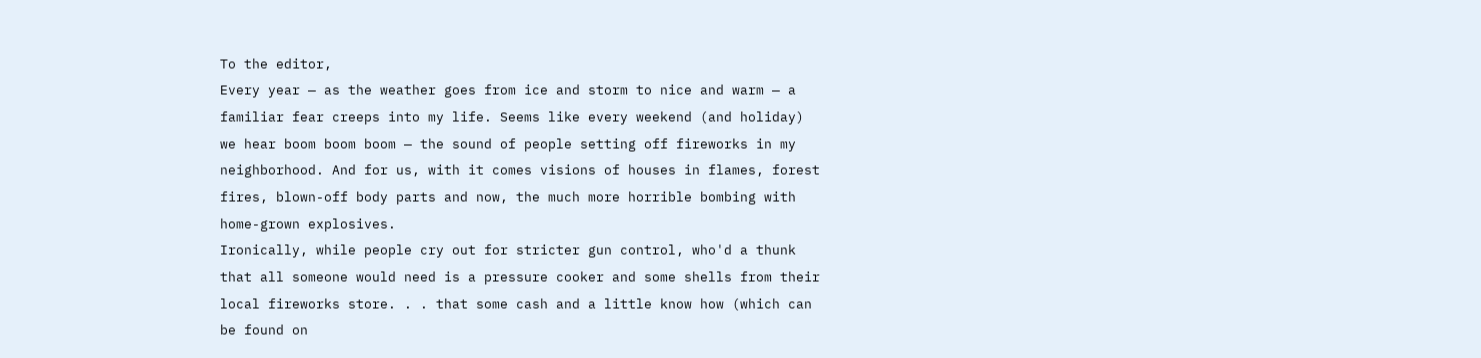To the editor,
Every year — as the weather goes from ice and storm to nice and warm — a familiar fear creeps into my life. Seems like every weekend (and holiday) we hear boom boom boom — the sound of people setting off fireworks in my neighborhood. And for us, with it comes visions of houses in flames, forest fires, blown-off body parts and now, the much more horrible bombing with home-grown explosives.
Ironically, while people cry out for stricter gun control, who'd a thunk that all someone would need is a pressure cooker and some shells from their local fireworks store. . . that some cash and a little know how (which can be found on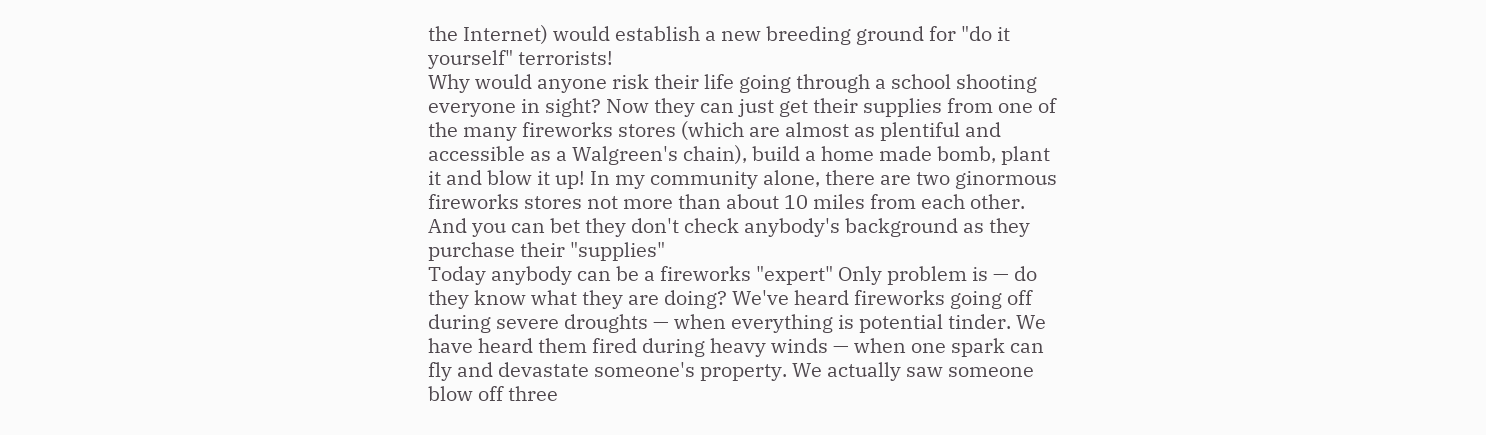the Internet) would establish a new breeding ground for "do it yourself" terrorists!
Why would anyone risk their life going through a school shooting everyone in sight? Now they can just get their supplies from one of the many fireworks stores (which are almost as plentiful and accessible as a Walgreen's chain), build a home made bomb, plant it and blow it up! In my community alone, there are two ginormous fireworks stores not more than about 10 miles from each other. And you can bet they don't check anybody's background as they purchase their "supplies"
Today anybody can be a fireworks "expert" Only problem is — do they know what they are doing? We've heard fireworks going off during severe droughts — when everything is potential tinder. We have heard them fired during heavy winds — when one spark can fly and devastate someone's property. We actually saw someone blow off three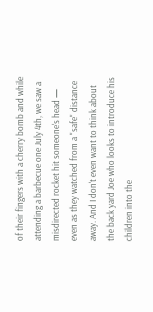of their fingers with a cherry bomb and while attending a barbecue one July 4th, we saw a misdirected rocket hit someone's head — even as they watched from a "safe" distance away. And I don't even want to think about the back yard Joe who looks to introduce his children into the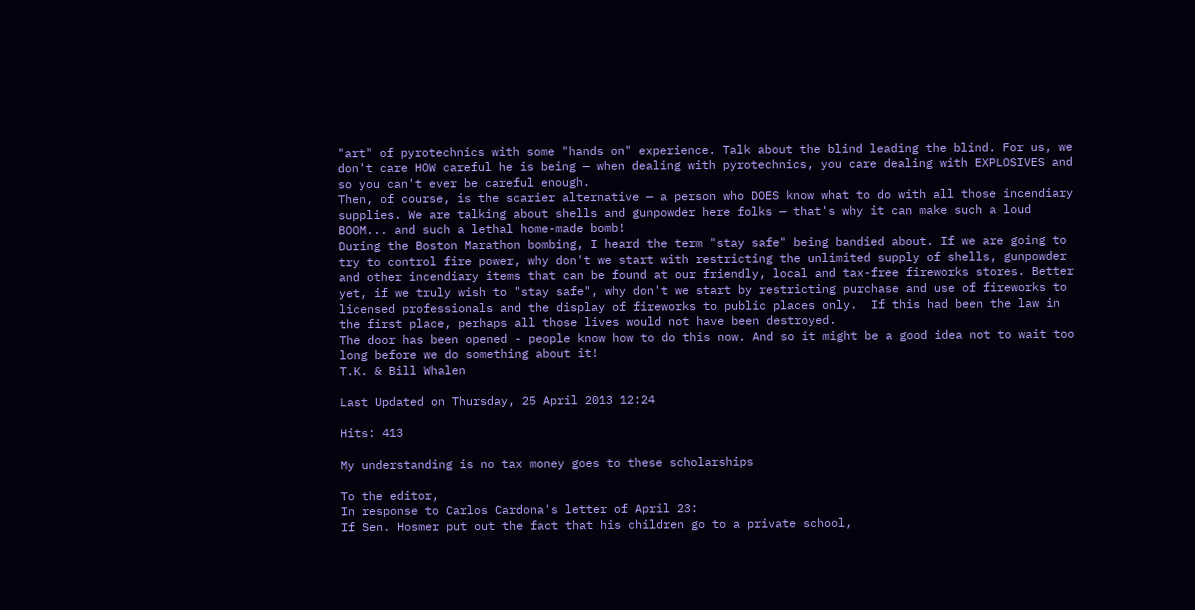"art" of pyrotechnics with some "hands on" experience. Talk about the blind leading the blind. For us, we don't care HOW careful he is being — when dealing with pyrotechnics, you care dealing with EXPLOSIVES and so you can't ever be careful enough.
Then, of course, is the scarier alternative — a person who DOES know what to do with all those incendiary supplies. We are talking about shells and gunpowder here folks — that's why it can make such a loud BOOM... and such a lethal home-made bomb!
During the Boston Marathon bombing, I heard the term "stay safe" being bandied about. If we are going to try to control fire power, why don't we start with restricting the unlimited supply of shells, gunpowder and other incendiary items that can be found at our friendly, local and tax-free fireworks stores. Better yet, if we truly wish to "stay safe", why don't we start by restricting purchase and use of fireworks to licensed professionals and the display of fireworks to public places only.  If this had been the law in the first place, perhaps all those lives would not have been destroyed.
The door has been opened - people know how to do this now. And so it might be a good idea not to wait too long before we do something about it!
T.K. & Bill Whalen

Last Updated on Thursday, 25 April 2013 12:24

Hits: 413

My understanding is no tax money goes to these scholarships

To the editor,
In response to Carlos Cardona's letter of April 23:
If Sen. Hosmer put out the fact that his children go to a private school,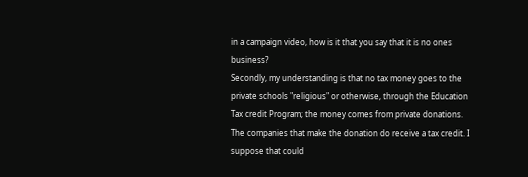in a campaign video, how is it that you say that it is no ones business?
Secondly, my understanding is that no tax money goes to the private schools "religious" or otherwise, through the Education Tax credit Program; the money comes from private donations. The companies that make the donation do receive a tax credit. I suppose that could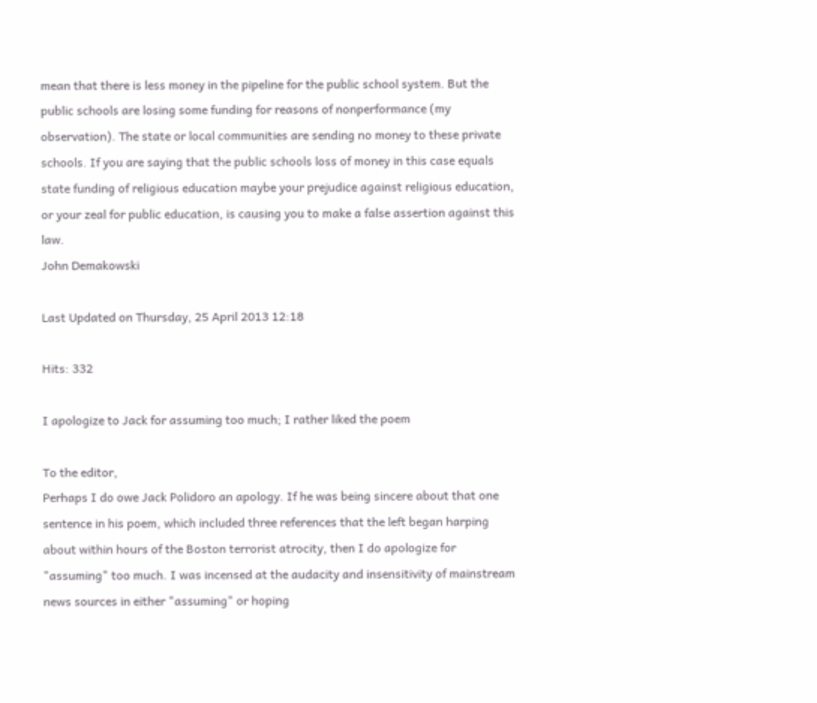mean that there is less money in the pipeline for the public school system. But the public schools are losing some funding for reasons of nonperformance (my observation). The state or local communities are sending no money to these private schools. If you are saying that the public schools loss of money in this case equals state funding of religious education maybe your prejudice against religious education, or your zeal for public education, is causing you to make a false assertion against this law.
John Demakowski

Last Updated on Thursday, 25 April 2013 12:18

Hits: 332

I apologize to Jack for assuming too much; I rather liked the poem

To the editor,
Perhaps I do owe Jack Polidoro an apology. If he was being sincere about that one sentence in his poem, which included three references that the left began harping about within hours of the Boston terrorist atrocity, then I do apologize for "assuming" too much. I was incensed at the audacity and insensitivity of mainstream news sources in either "assuming" or hoping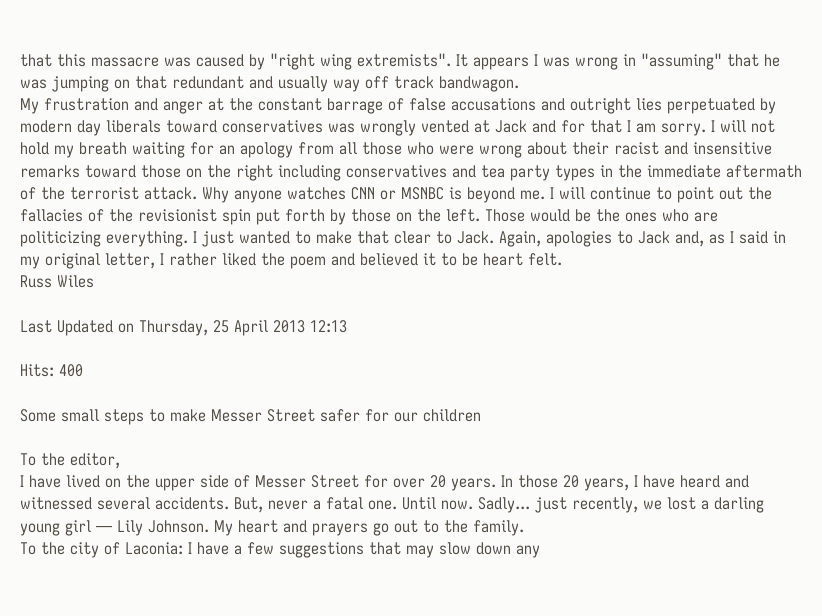that this massacre was caused by "right wing extremists". It appears I was wrong in "assuming" that he was jumping on that redundant and usually way off track bandwagon.
My frustration and anger at the constant barrage of false accusations and outright lies perpetuated by modern day liberals toward conservatives was wrongly vented at Jack and for that I am sorry. I will not hold my breath waiting for an apology from all those who were wrong about their racist and insensitive remarks toward those on the right including conservatives and tea party types in the immediate aftermath of the terrorist attack. Why anyone watches CNN or MSNBC is beyond me. I will continue to point out the fallacies of the revisionist spin put forth by those on the left. Those would be the ones who are politicizing everything. I just wanted to make that clear to Jack. Again, apologies to Jack and, as I said in my original letter, I rather liked the poem and believed it to be heart felt.
Russ Wiles

Last Updated on Thursday, 25 April 2013 12:13

Hits: 400

Some small steps to make Messer Street safer for our children

To the editor,
I have lived on the upper side of Messer Street for over 20 years. In those 20 years, I have heard and witnessed several accidents. But, never a fatal one. Until now. Sadly... just recently, we lost a darling young girl — Lily Johnson. My heart and prayers go out to the family.
To the city of Laconia: I have a few suggestions that may slow down any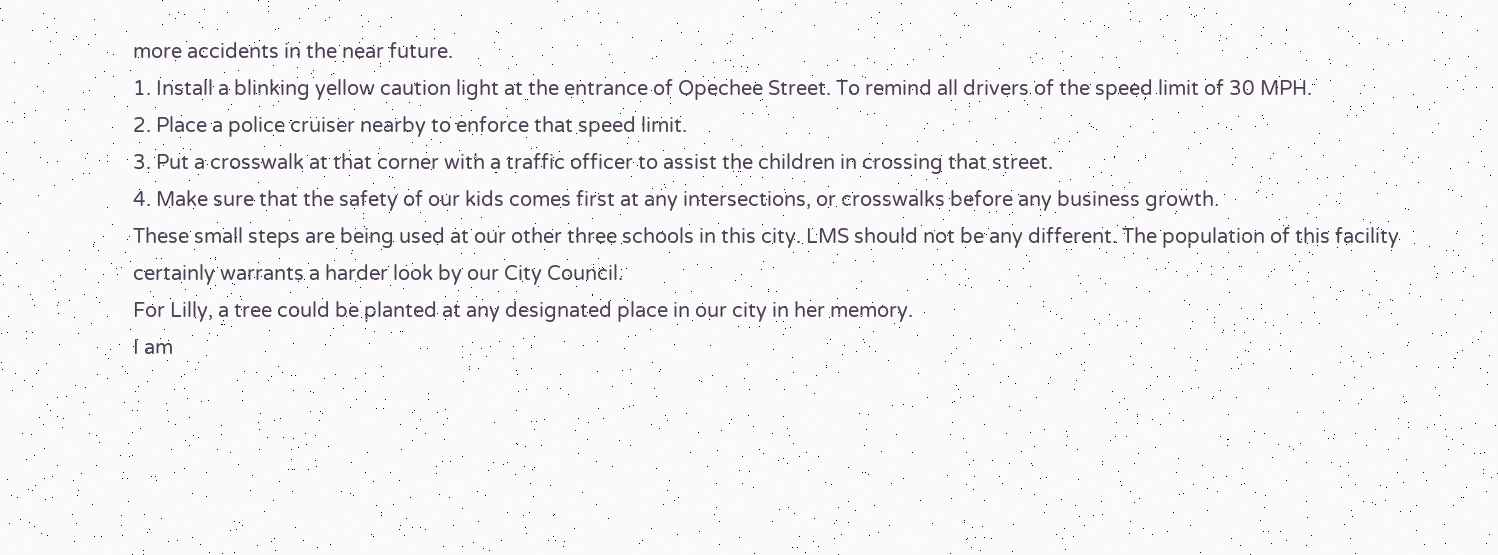more accidents in the near future.
1. Install a blinking yellow caution light at the entrance of Opechee Street. To remind all drivers of the speed limit of 30 MPH.
2. Place a police cruiser nearby to enforce that speed limit.
3. Put a crosswalk at that corner with a traffic officer to assist the children in crossing that street.
4. Make sure that the safety of our kids comes first at any intersections, or crosswalks before any business growth.
These small steps are being used at our other three schools in this city. LMS should not be any different. The population of this facility certainly warrants a harder look by our City Council.
For Lilly, a tree could be planted at any designated place in our city in her memory.
I am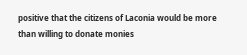positive that the citizens of Laconia would be more than willing to donate monies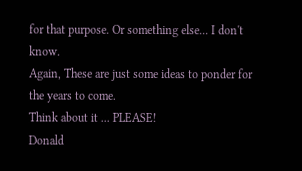for that purpose. Or something else... I don't know.
Again, These are just some ideas to ponder for the years to come.
Think about it ... PLEASE!
Donald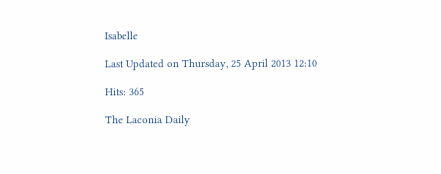Isabelle

Last Updated on Thursday, 25 April 2013 12:10

Hits: 365

The Laconia Daily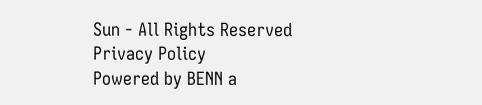Sun - All Rights Reserved
Privacy Policy
Powered by BENN a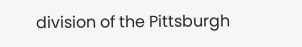division of the Pittsburgh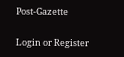Post-Gazette

Login or Register